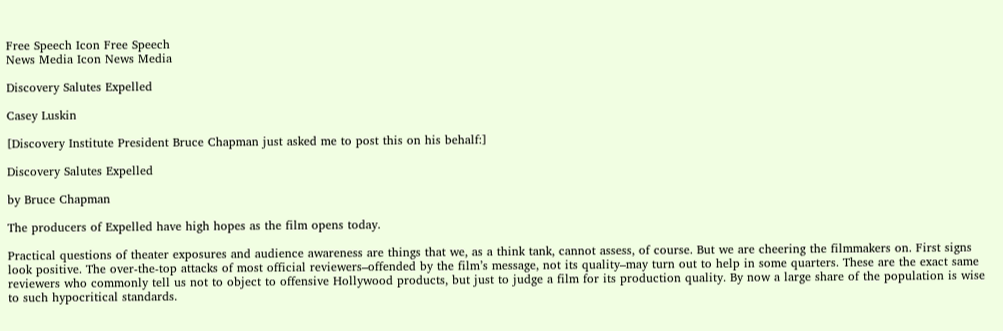Free Speech Icon Free Speech
News Media Icon News Media

Discovery Salutes Expelled

Casey Luskin

[Discovery Institute President Bruce Chapman just asked me to post this on his behalf:]

Discovery Salutes Expelled

by Bruce Chapman

The producers of Expelled have high hopes as the film opens today.

Practical questions of theater exposures and audience awareness are things that we, as a think tank, cannot assess, of course. But we are cheering the filmmakers on. First signs look positive. The over-the-top attacks of most official reviewers–offended by the film’s message, not its quality–may turn out to help in some quarters. These are the exact same reviewers who commonly tell us not to object to offensive Hollywood products, but just to judge a film for its production quality. By now a large share of the population is wise to such hypocritical standards.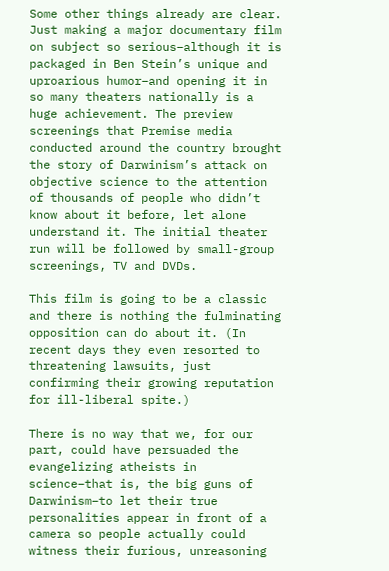Some other things already are clear. Just making a major documentary film on subject so serious–although it is packaged in Ben Stein’s unique and uproarious humor–and opening it in so many theaters nationally is a huge achievement. The preview screenings that Premise media conducted around the country brought the story of Darwinism’s attack on objective science to the attention of thousands of people who didn’t know about it before, let alone understand it. The initial theater run will be followed by small-group screenings, TV and DVDs.

This film is going to be a classic and there is nothing the fulminating opposition can do about it. (In recent days they even resorted to threatening lawsuits, just confirming their growing reputation for ill-liberal spite.)

There is no way that we, for our part, could have persuaded the evangelizing atheists in science–that is, the big guns of Darwinism–to let their true personalities appear in front of a camera so people actually could witness their furious, unreasoning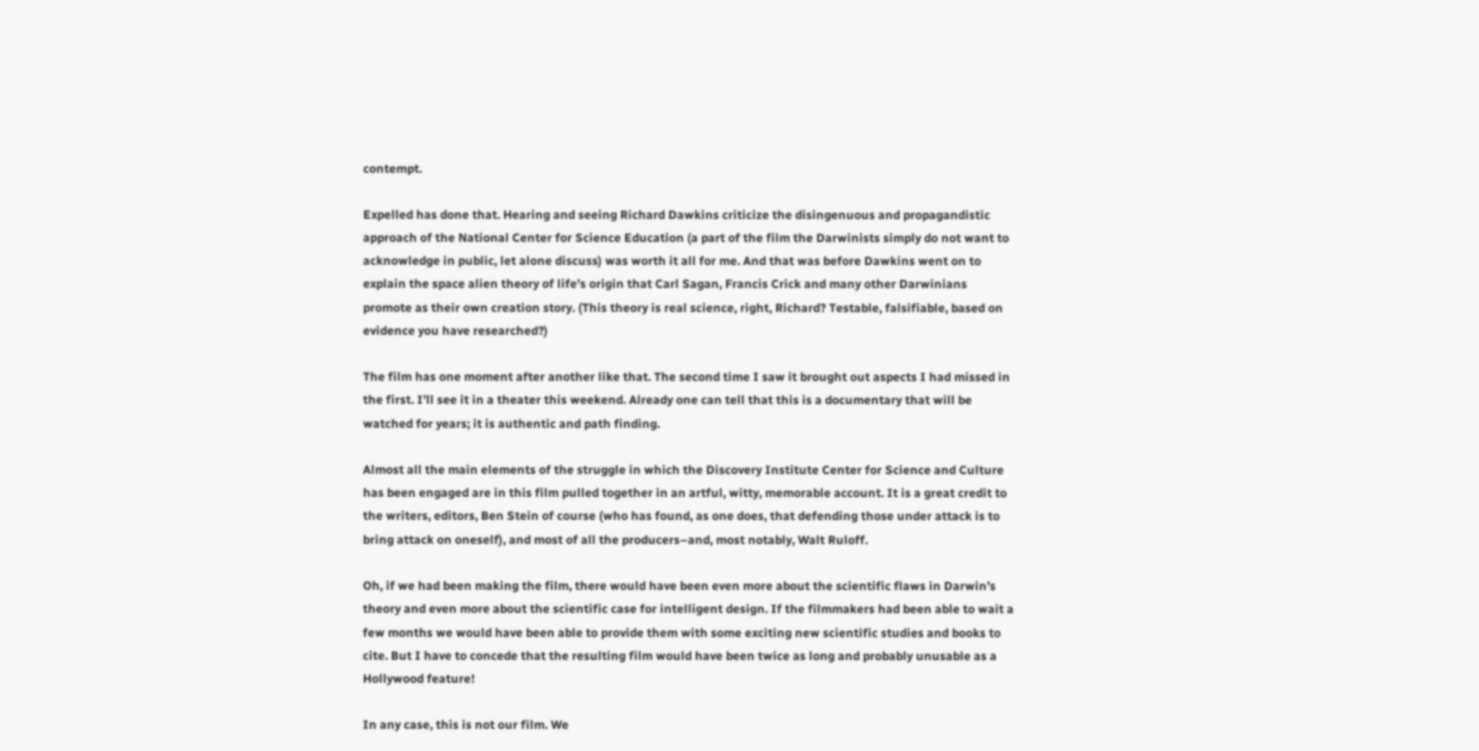contempt.

Expelled has done that. Hearing and seeing Richard Dawkins criticize the disingenuous and propagandistic approach of the National Center for Science Education (a part of the film the Darwinists simply do not want to acknowledge in public, let alone discuss) was worth it all for me. And that was before Dawkins went on to explain the space alien theory of life’s origin that Carl Sagan, Francis Crick and many other Darwinians promote as their own creation story. (This theory is real science, right, Richard? Testable, falsifiable, based on evidence you have researched?)

The film has one moment after another like that. The second time I saw it brought out aspects I had missed in the first. I’ll see it in a theater this weekend. Already one can tell that this is a documentary that will be watched for years; it is authentic and path finding.

Almost all the main elements of the struggle in which the Discovery Institute Center for Science and Culture has been engaged are in this film pulled together in an artful, witty, memorable account. It is a great credit to the writers, editors, Ben Stein of course (who has found, as one does, that defending those under attack is to bring attack on oneself), and most of all the producers–and, most notably, Walt Ruloff.

Oh, if we had been making the film, there would have been even more about the scientific flaws in Darwin’s theory and even more about the scientific case for intelligent design. If the filmmakers had been able to wait a few months we would have been able to provide them with some exciting new scientific studies and books to cite. But I have to concede that the resulting film would have been twice as long and probably unusable as a Hollywood feature!

In any case, this is not our film. We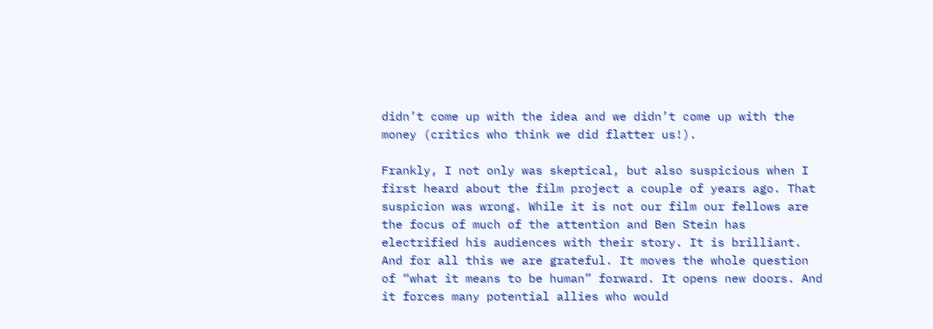didn’t come up with the idea and we didn’t come up with the money (critics who think we did flatter us!).

Frankly, I not only was skeptical, but also suspicious when I first heard about the film project a couple of years ago. That suspicion was wrong. While it is not our film our fellows are the focus of much of the attention and Ben Stein has electrified his audiences with their story. It is brilliant. And for all this we are grateful. It moves the whole question of “what it means to be human” forward. It opens new doors. And it forces many potential allies who would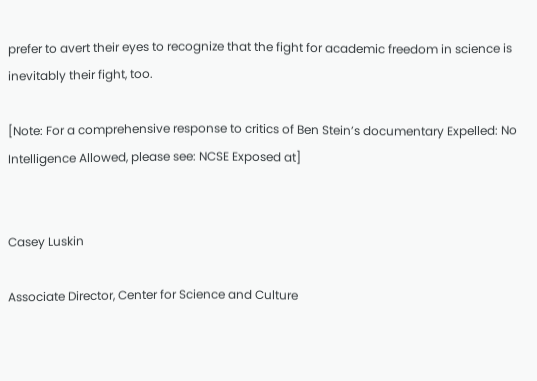prefer to avert their eyes to recognize that the fight for academic freedom in science is inevitably their fight, too.

[Note: For a comprehensive response to critics of Ben Stein’s documentary Expelled: No Intelligence Allowed, please see: NCSE Exposed at]


Casey Luskin

Associate Director, Center for Science and Culture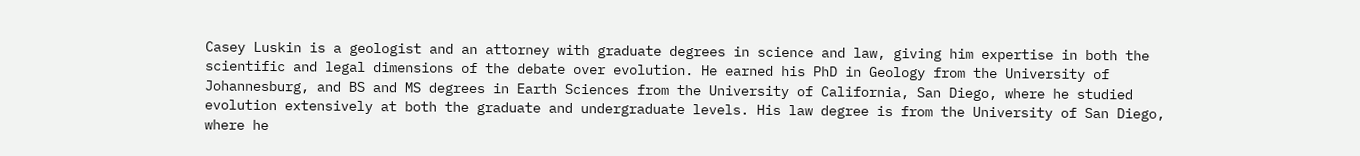Casey Luskin is a geologist and an attorney with graduate degrees in science and law, giving him expertise in both the scientific and legal dimensions of the debate over evolution. He earned his PhD in Geology from the University of Johannesburg, and BS and MS degrees in Earth Sciences from the University of California, San Diego, where he studied evolution extensively at both the graduate and undergraduate levels. His law degree is from the University of San Diego, where he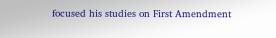focused his studies on First Amendment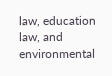law, education law, and environmental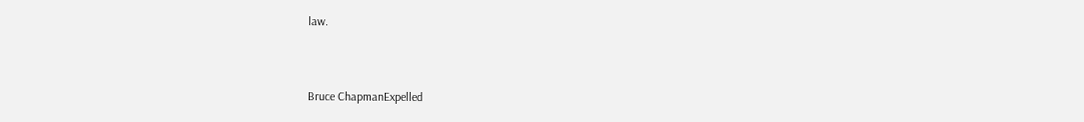law.



Bruce ChapmanExpelled